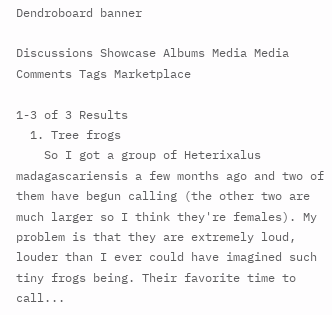Dendroboard banner

Discussions Showcase Albums Media Media Comments Tags Marketplace

1-3 of 3 Results
  1. Tree frogs
    So I got a group of Heterixalus madagascariensis a few months ago and two of them have begun calling (the other two are much larger so I think they're females). My problem is that they are extremely loud, louder than I ever could have imagined such tiny frogs being. Their favorite time to call...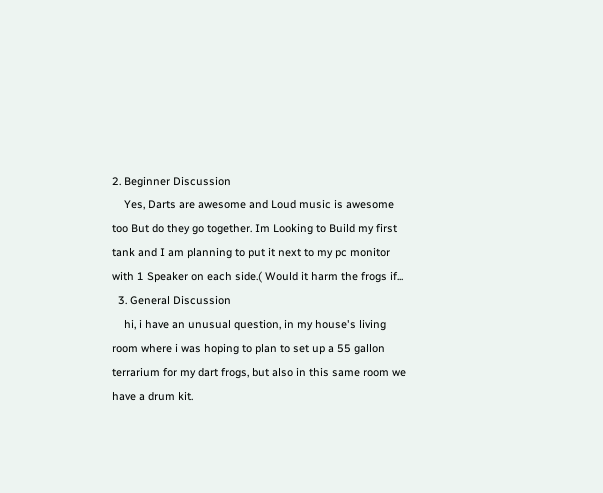2. Beginner Discussion
    Yes, Darts are awesome and Loud music is awesome too But do they go together. Im Looking to Build my first tank and I am planning to put it next to my pc monitor with 1 Speaker on each side.( Would it harm the frogs if...
  3. General Discussion
    hi, i have an unusual question, in my house's living room where i was hoping to plan to set up a 55 gallon terrarium for my dart frogs, but also in this same room we have a drum kit.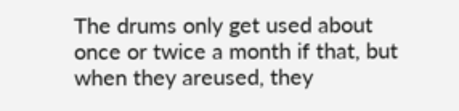The drums only get used about once or twice a month if that, but when they areused, they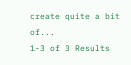create quite a bit of...
1-3 of 3 Results